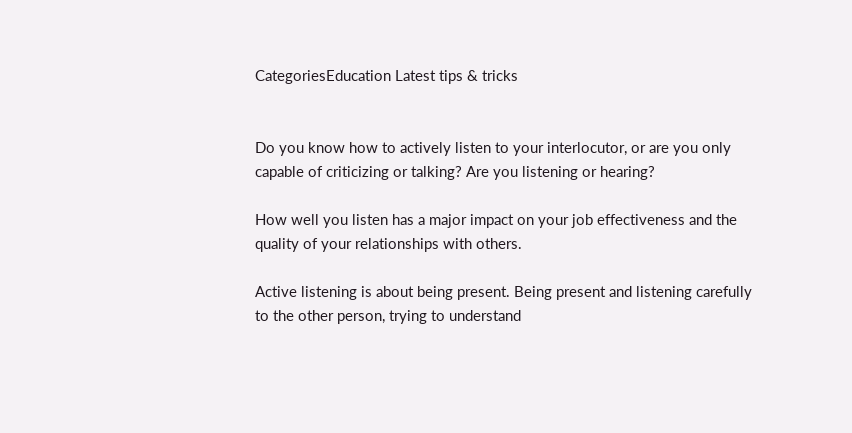CategoriesEducation Latest tips & tricks


Do you know how to actively listen to your interlocutor, or are you only capable of criticizing or talking? Are you listening or hearing?

How well you listen has a major impact on your job effectiveness and the quality of your relationships with others.

Active listening is about being present. Being present and listening carefully to the other person, trying to understand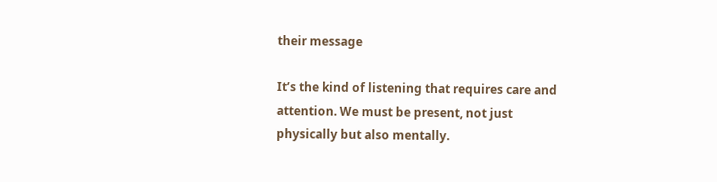their message

It’s the kind of listening that requires care and attention. We must be present, not just physically but also mentally.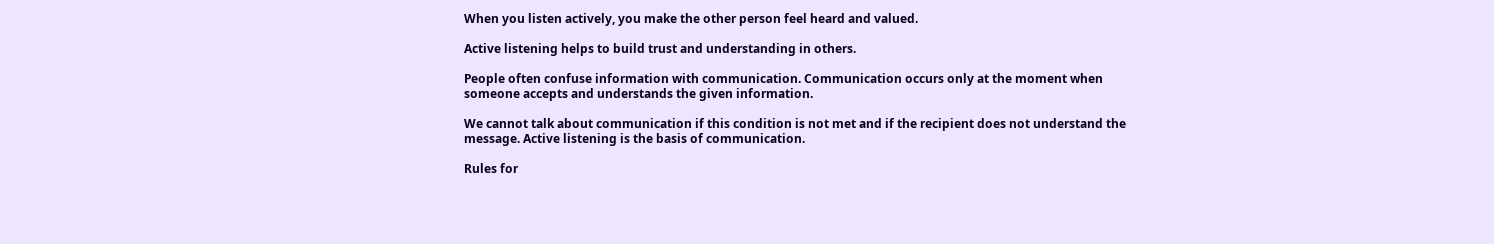When you listen actively, you make the other person feel heard and valued.

Active listening helps to build trust and understanding in others.

People often confuse information with communication. Communication occurs only at the moment when someone accepts and understands the given information.

We cannot talk about communication if this condition is not met and if the recipient does not understand the message. Active listening is the basis of communication.

Rules for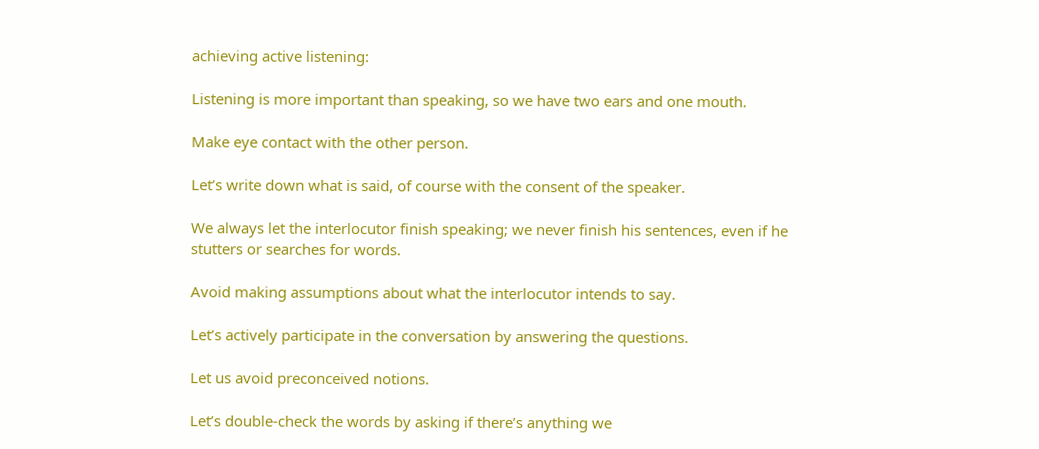achieving active listening:

Listening is more important than speaking, so we have two ears and one mouth.

Make eye contact with the other person.

Let’s write down what is said, of course with the consent of the speaker.

We always let the interlocutor finish speaking; we never finish his sentences, even if he stutters or searches for words.

Avoid making assumptions about what the interlocutor intends to say.

Let’s actively participate in the conversation by answering the questions.

Let us avoid preconceived notions.

Let’s double-check the words by asking if there’s anything we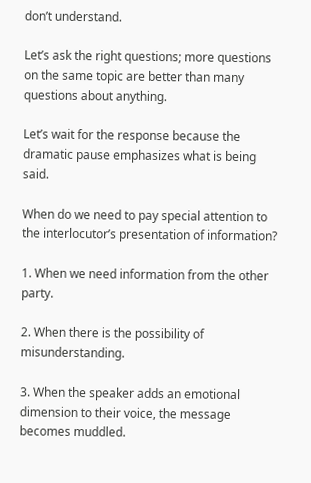don’t understand.

Let’s ask the right questions; more questions on the same topic are better than many questions about anything.

Let’s wait for the response because the dramatic pause emphasizes what is being said.

When do we need to pay special attention to the interlocutor’s presentation of information?

1. When we need information from the other party.

2. When there is the possibility of misunderstanding.

3. When the speaker adds an emotional dimension to their voice, the message becomes muddled.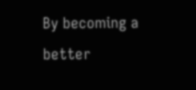By becoming a better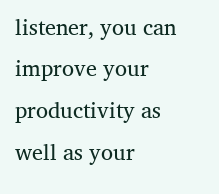listener, you can improve your productivity as well as your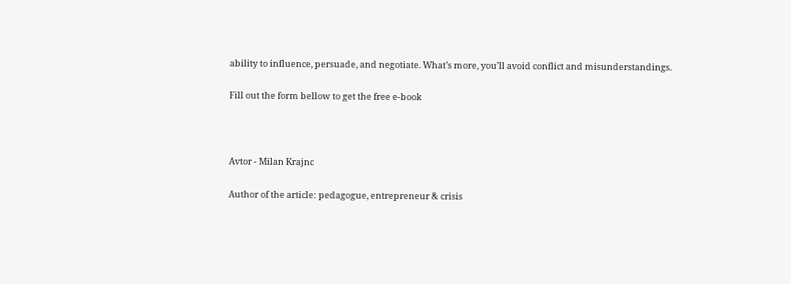ability to influence, persuade, and negotiate. What’s more, you’ll avoid conflict and misunderstandings.

Fill out the form bellow to get the free e-book



Avtor - Milan Krajnc

Author of the article: pedagogue, entrepreneur & crisis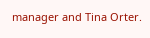manager and Tina Orter.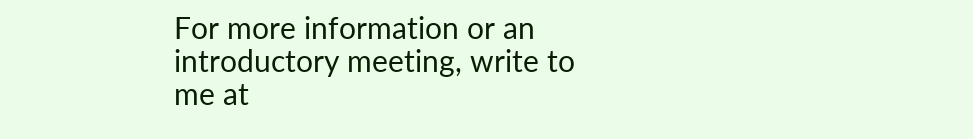For more information or an introductory meeting, write to me at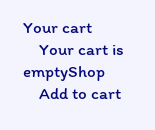Your cart
    Your cart is emptyShop
    Add to cart